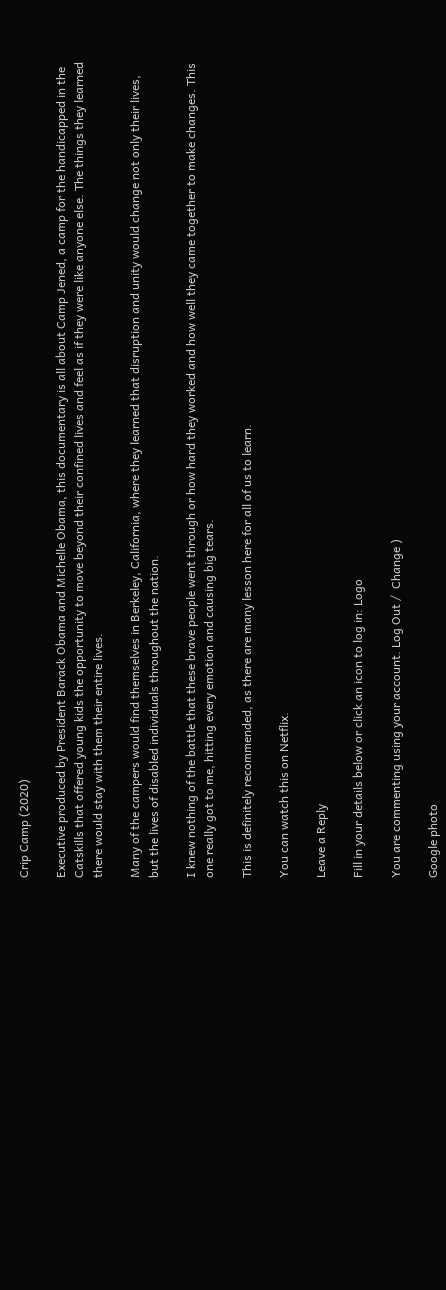Crip Camp (2020)

Executive produced by President Barack Obama and Michelle Obama, this documentary is all about Camp Jened, a camp for the handicapped in the Catskills that offered young kids the opportunity to move beyond their confined lives and feel as if they were like anyone else. The things they learned there would stay with them their entire lives.

Many of the campers would find themselves in Berkeley, California, where they learned that disruption and unity would change not only their lives, but the lives of disabled individuals throughout the nation.

I knew nothing of the battle that these brave people went through or how hard they worked and how well they came together to make changes. This one really got to me, hitting every emotion and causing big tears.

This is definitely recommended, as there are many lesson here for all of us to learn.

You can watch this on Netflix.

Leave a Reply

Fill in your details below or click an icon to log in: Logo

You are commenting using your account. Log Out /  Change )

Google photo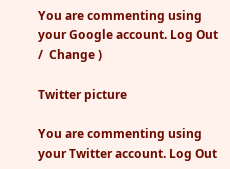You are commenting using your Google account. Log Out /  Change )

Twitter picture

You are commenting using your Twitter account. Log Out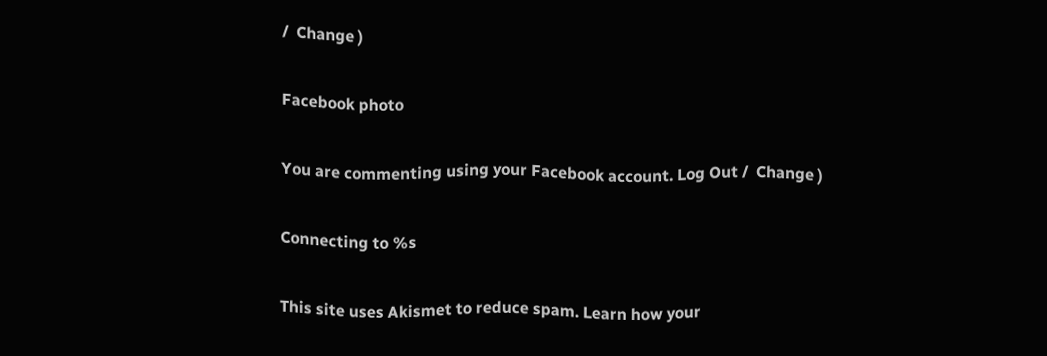/  Change )

Facebook photo

You are commenting using your Facebook account. Log Out /  Change )

Connecting to %s

This site uses Akismet to reduce spam. Learn how your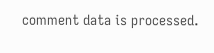comment data is processed.